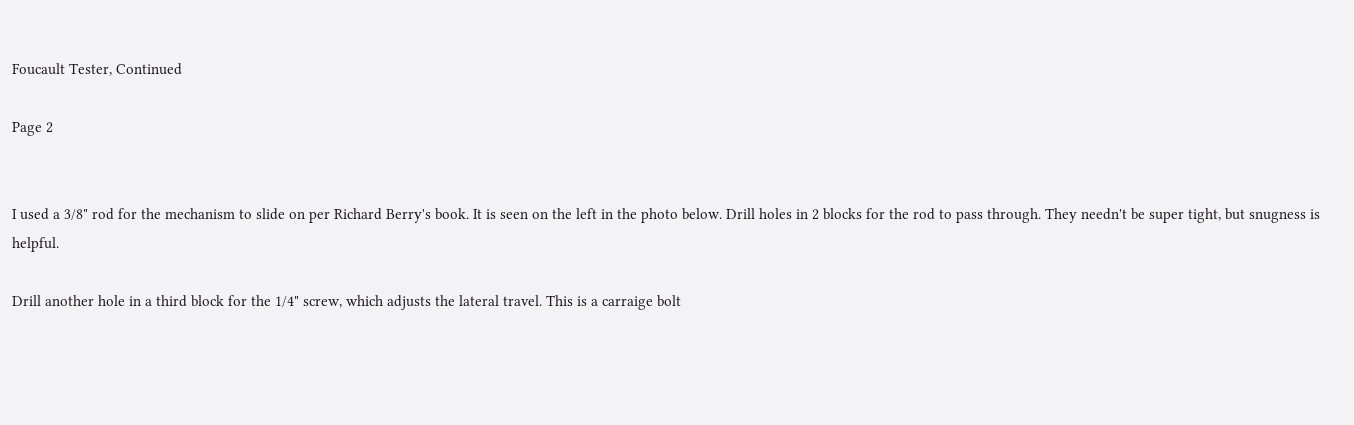Foucault Tester, Continued

Page 2


I used a 3/8" rod for the mechanism to slide on per Richard Berry's book. It is seen on the left in the photo below. Drill holes in 2 blocks for the rod to pass through. They needn't be super tight, but snugness is helpful.

Drill another hole in a third block for the 1/4" screw, which adjusts the lateral travel. This is a carraige bolt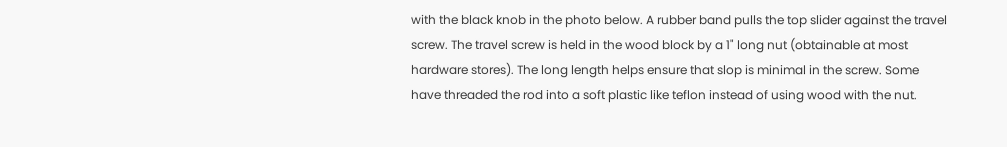with the black knob in the photo below. A rubber band pulls the top slider against the travel screw. The travel screw is held in the wood block by a 1" long nut (obtainable at most hardware stores). The long length helps ensure that slop is minimal in the screw. Some have threaded the rod into a soft plastic like teflon instead of using wood with the nut.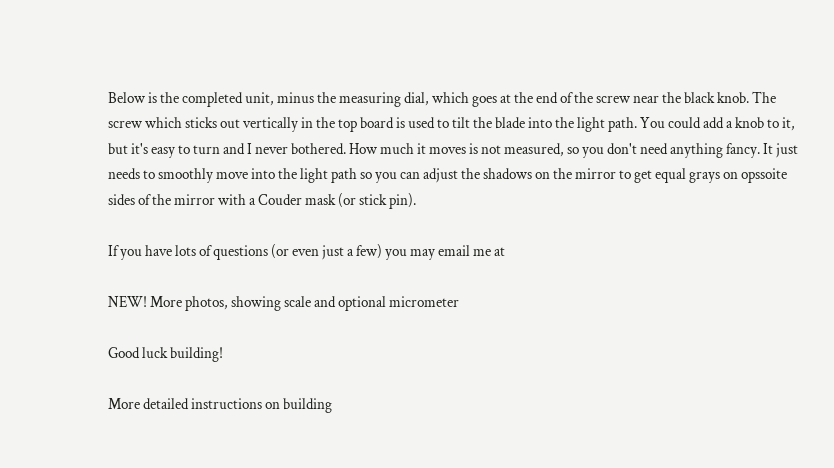Below is the completed unit, minus the measuring dial, which goes at the end of the screw near the black knob. The screw which sticks out vertically in the top board is used to tilt the blade into the light path. You could add a knob to it, but it's easy to turn and I never bothered. How much it moves is not measured, so you don't need anything fancy. It just needs to smoothly move into the light path so you can adjust the shadows on the mirror to get equal grays on opssoite sides of the mirror with a Couder mask (or stick pin).

If you have lots of questions (or even just a few) you may email me at

NEW! More photos, showing scale and optional micrometer

Good luck building!

More detailed instructions on building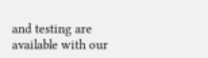and testing are available with our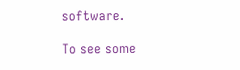software.

To see some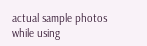actual sample photos while using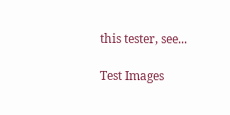this tester, see...

Test Images